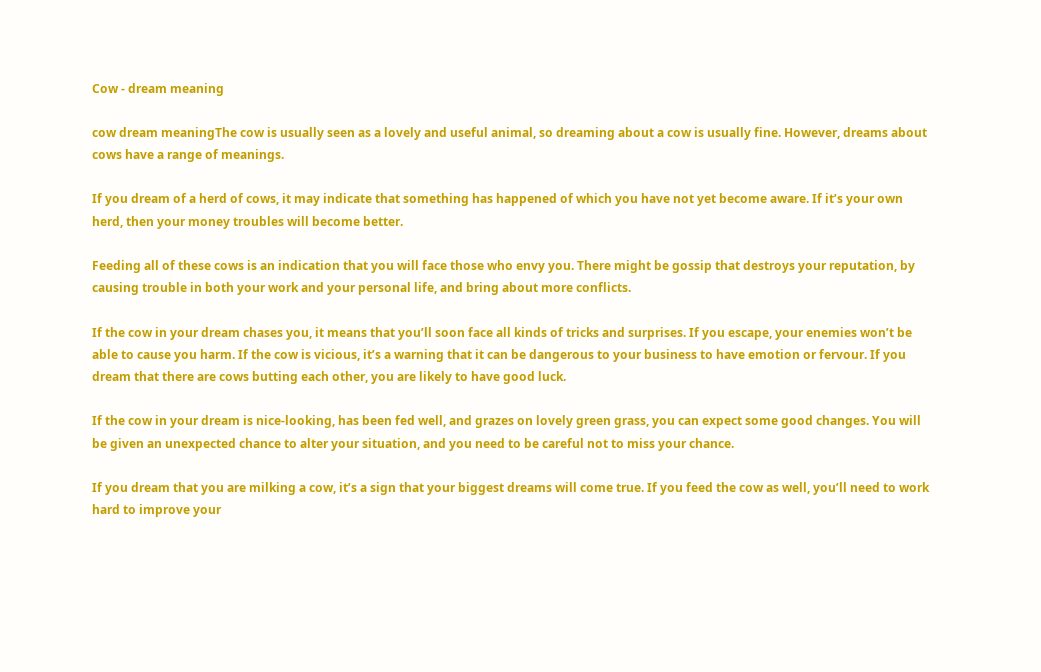Cow - dream meaning

cow dream meaningThe cow is usually seen as a lovely and useful animal, so dreaming about a cow is usually fine. However, dreams about cows have a range of meanings.

If you dream of a herd of cows, it may indicate that something has happened of which you have not yet become aware. If it’s your own herd, then your money troubles will become better.

Feeding all of these cows is an indication that you will face those who envy you. There might be gossip that destroys your reputation, by causing trouble in both your work and your personal life, and bring about more conflicts.

If the cow in your dream chases you, it means that you’ll soon face all kinds of tricks and surprises. If you escape, your enemies won’t be able to cause you harm. If the cow is vicious, it’s a warning that it can be dangerous to your business to have emotion or fervour. If you dream that there are cows butting each other, you are likely to have good luck.

If the cow in your dream is nice-looking, has been fed well, and grazes on lovely green grass, you can expect some good changes. You will be given an unexpected chance to alter your situation, and you need to be careful not to miss your chance.

If you dream that you are milking a cow, it’s a sign that your biggest dreams will come true. If you feed the cow as well, you’ll need to work hard to improve your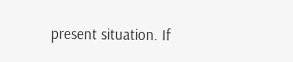present situation. If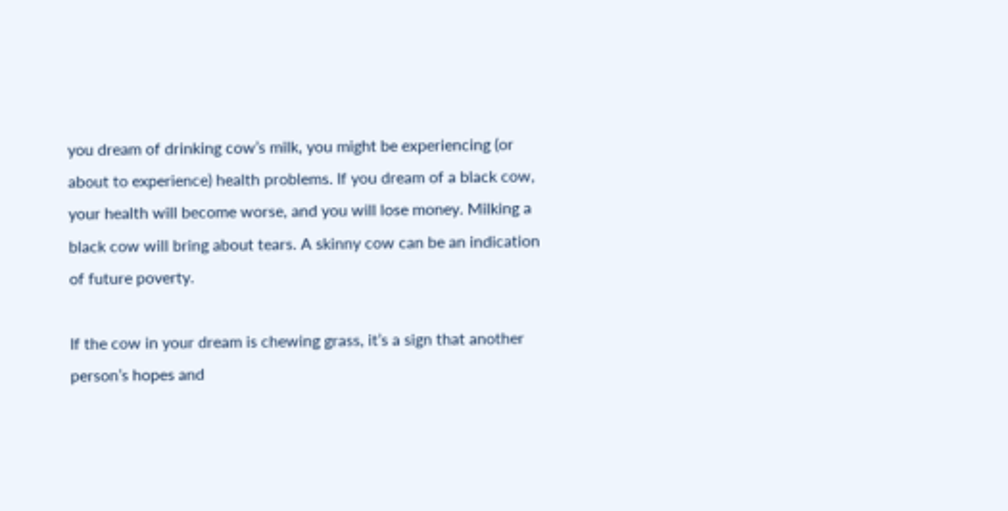you dream of drinking cow’s milk, you might be experiencing (or about to experience) health problems. If you dream of a black cow, your health will become worse, and you will lose money. Milking a black cow will bring about tears. A skinny cow can be an indication of future poverty.

If the cow in your dream is chewing grass, it’s a sign that another person’s hopes and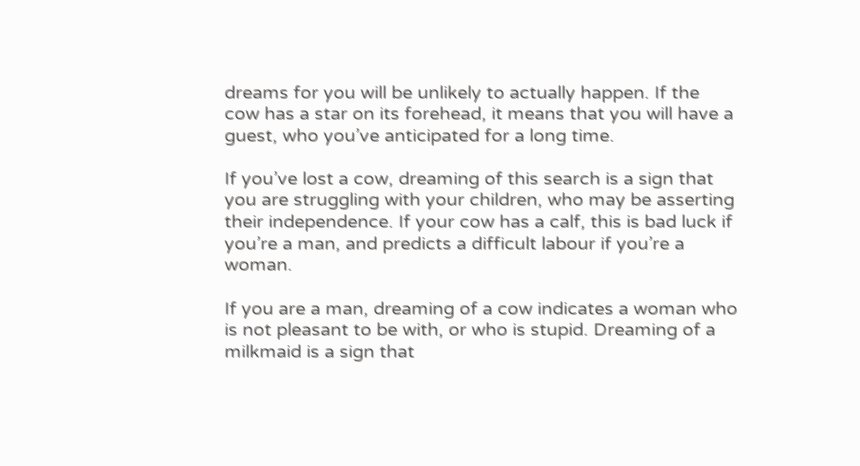dreams for you will be unlikely to actually happen. If the cow has a star on its forehead, it means that you will have a guest, who you’ve anticipated for a long time.

If you’ve lost a cow, dreaming of this search is a sign that you are struggling with your children, who may be asserting their independence. If your cow has a calf, this is bad luck if you’re a man, and predicts a difficult labour if you’re a woman.

If you are a man, dreaming of a cow indicates a woman who is not pleasant to be with, or who is stupid. Dreaming of a milkmaid is a sign that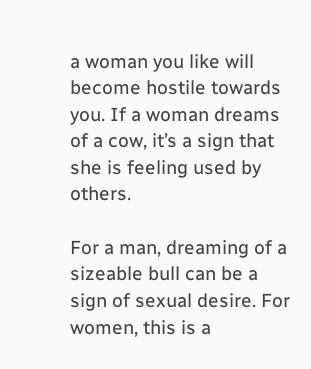a woman you like will become hostile towards you. If a woman dreams of a cow, it’s a sign that she is feeling used by others.

For a man, dreaming of a sizeable bull can be a sign of sexual desire. For women, this is a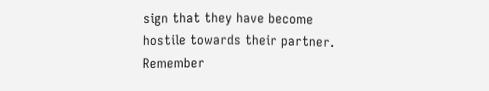sign that they have become hostile towards their partner. Remember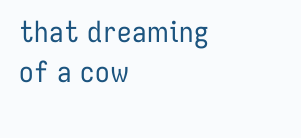that dreaming of a cow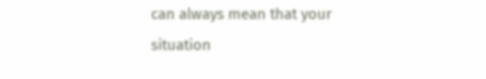can always mean that your situation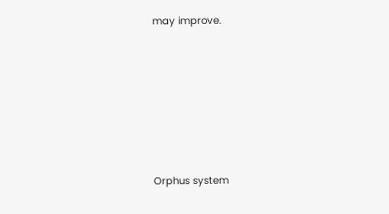may improve.







Orphus system